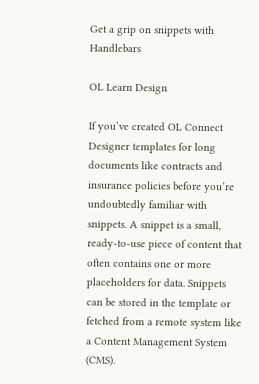Get a grip on snippets with Handlebars

OL Learn Design

If you’ve created OL Connect Designer templates for long documents like contracts and insurance policies before you’re undoubtedly familiar with snippets. A snippet is a small, ready-to-use piece of content that often contains one or more placeholders for data. Snippets can be stored in the template or fetched from a remote system like a Content Management System (CMS).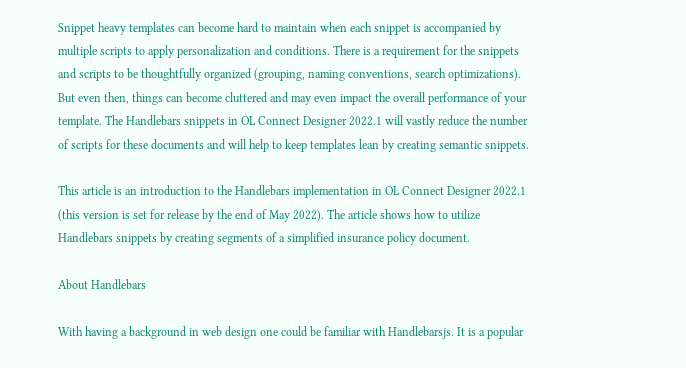Snippet heavy templates can become hard to maintain when each snippet is accompanied by multiple scripts to apply personalization and conditions. There is a requirement for the snippets and scripts to be thoughtfully organized (grouping, naming conventions, search optimizations). But even then, things can become cluttered and may even impact the overall performance of your template. The Handlebars snippets in OL Connect Designer 2022.1 will vastly reduce the number of scripts for these documents and will help to keep templates lean by creating semantic snippets.

This article is an introduction to the Handlebars implementation in OL Connect Designer 2022.1 (this version is set for release by the end of May 2022). The article shows how to utilize Handlebars snippets by creating segments of a simplified insurance policy document.

About Handlebars

With having a background in web design one could be familiar with Handlebarsjs. It is a popular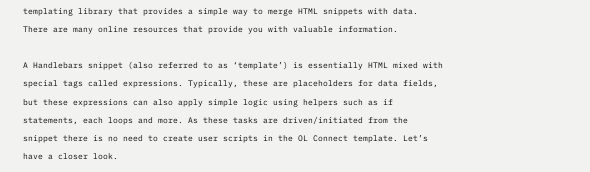templating library that provides a simple way to merge HTML snippets with data. There are many online resources that provide you with valuable information.

A Handlebars snippet (also referred to as ‘template’) is essentially HTML mixed with special tags called expressions. Typically, these are placeholders for data fields, but these expressions can also apply simple logic using helpers such as if statements, each loops and more. As these tasks are driven/initiated from the snippet there is no need to create user scripts in the OL Connect template. Let’s have a closer look.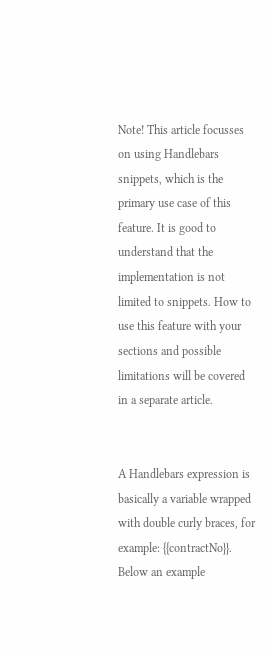Note! This article focusses on using Handlebars snippets, which is the primary use case of this feature. It is good to understand that the implementation is not limited to snippets. How to use this feature with your sections and possible limitations will be covered in a separate article.


A Handlebars expression is basically a variable wrapped with double curly braces, for example: {{contractNo}}. Below an example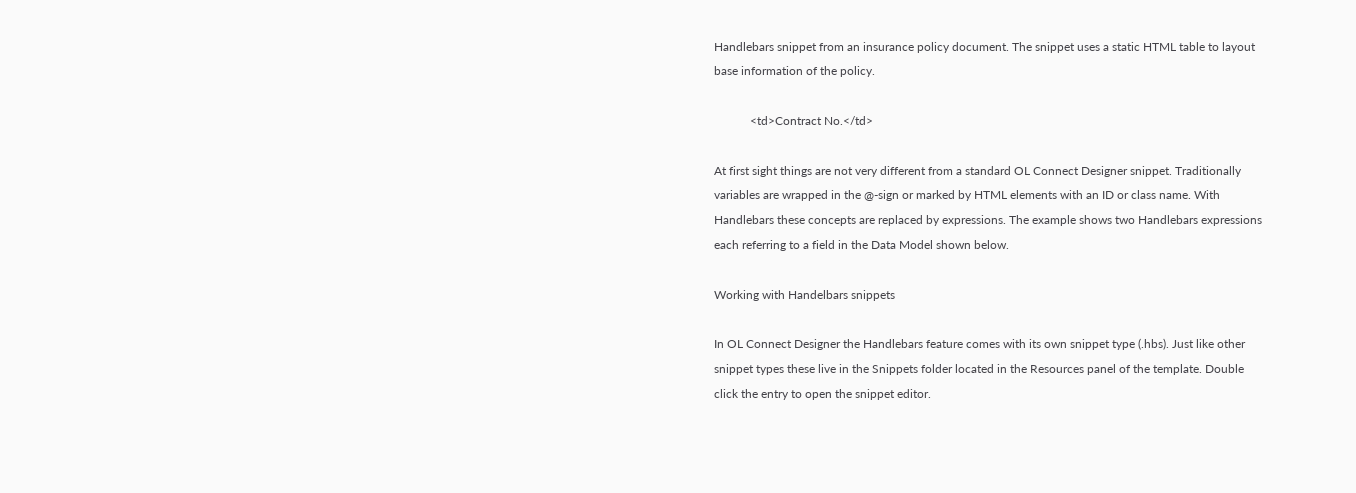Handlebars snippet from an insurance policy document. The snippet uses a static HTML table to layout base information of the policy.

            <td>Contract No.</td>

At first sight things are not very different from a standard OL Connect Designer snippet. Traditionally variables are wrapped in the @-sign or marked by HTML elements with an ID or class name. With Handlebars these concepts are replaced by expressions. The example shows two Handlebars expressions each referring to a field in the Data Model shown below.

Working with Handelbars snippets

In OL Connect Designer the Handlebars feature comes with its own snippet type (.hbs). Just like other snippet types these live in the Snippets folder located in the Resources panel of the template. Double click the entry to open the snippet editor.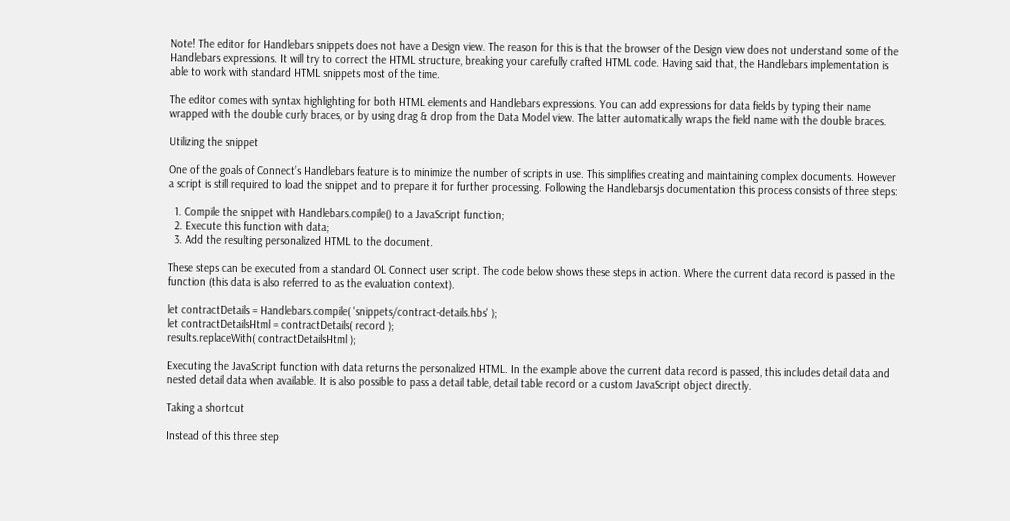Note! The editor for Handlebars snippets does not have a Design view. The reason for this is that the browser of the Design view does not understand some of the Handlebars expressions. It will try to correct the HTML structure, breaking your carefully crafted HTML code. Having said that, the Handlebars implementation is able to work with standard HTML snippets most of the time.

The editor comes with syntax highlighting for both HTML elements and Handlebars expressions. You can add expressions for data fields by typing their name wrapped with the double curly braces, or by using drag & drop from the Data Model view. The latter automatically wraps the field name with the double braces.

Utilizing the snippet

One of the goals of Connect’s Handlebars feature is to minimize the number of scripts in use. This simplifies creating and maintaining complex documents. However a script is still required to load the snippet and to prepare it for further processing. Following the Handlebarsjs documentation this process consists of three steps:

  1. Compile the snippet with Handlebars.compile() to a JavaScript function;
  2. Execute this function with data;
  3. Add the resulting personalized HTML to the document.

These steps can be executed from a standard OL Connect user script. The code below shows these steps in action. Where the current data record is passed in the function (this data is also referred to as the evaluation context).

let contractDetails = Handlebars.compile( 'snippets/contract-details.hbs' );
let contractDetailsHtml = contractDetails( record );
results.replaceWith( contractDetailsHtml );

Executing the JavaScript function with data returns the personalized HTML. In the example above the current data record is passed, this includes detail data and nested detail data when available. It is also possible to pass a detail table, detail table record or a custom JavaScript object directly.

Taking a shortcut

Instead of this three step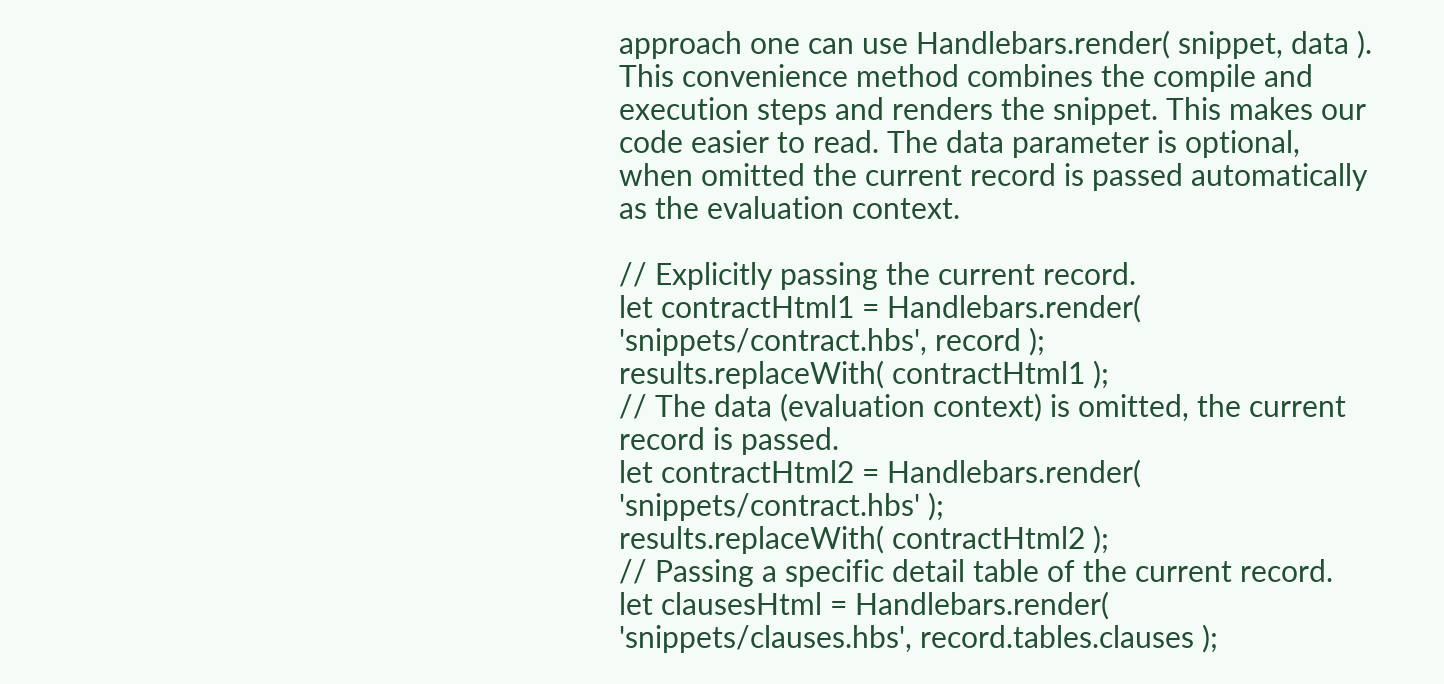approach one can use Handlebars.render( snippet, data ). This convenience method combines the compile and execution steps and renders the snippet. This makes our code easier to read. The data parameter is optional, when omitted the current record is passed automatically as the evaluation context.

// Explicitly passing the current record.
let contractHtml1 = Handlebars.render( 'snippets/contract.hbs', record );
results.replaceWith( contractHtml1 );
// The data (evaluation context) is omitted, the current record is passed.
let contractHtml2 = Handlebars.render( 'snippets/contract.hbs' );
results.replaceWith( contractHtml2 );
// Passing a specific detail table of the current record.
let clausesHtml = Handlebars.render( 'snippets/clauses.hbs', record.tables.clauses );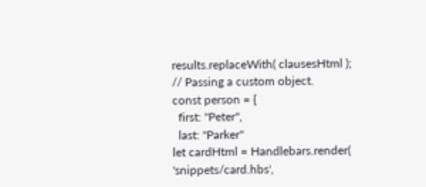results.replaceWith( clausesHtml );
// Passing a custom object.
const person = {
  first: "Peter",
  last: "Parker"
let cardHtml = Handlebars.render( 'snippets/card.hbs',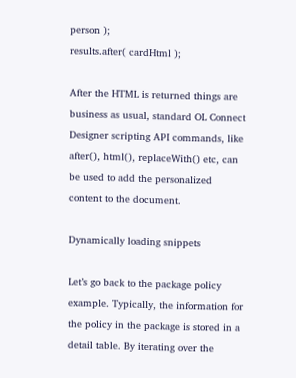person );
results.after( cardHtml );

After the HTML is returned things are business as usual, standard OL Connect Designer scripting API commands, like after(), html(), replaceWith() etc, can be used to add the personalized content to the document.

Dynamically loading snippets

Let’s go back to the package policy example. Typically, the information for the policy in the package is stored in a detail table. By iterating over the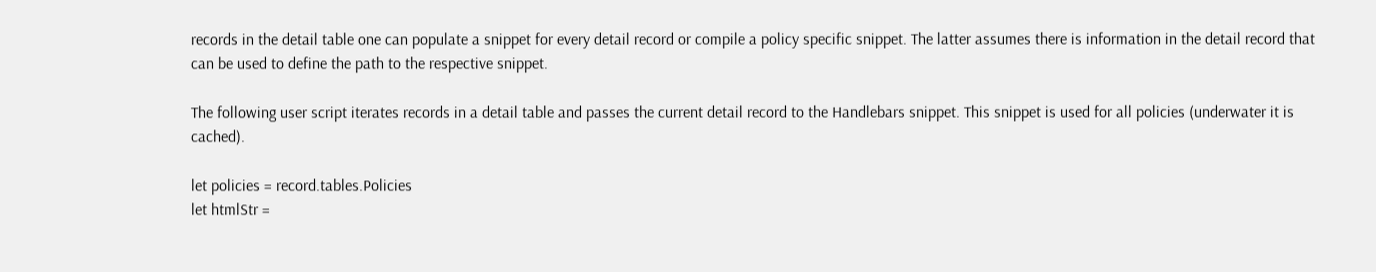records in the detail table one can populate a snippet for every detail record or compile a policy specific snippet. The latter assumes there is information in the detail record that can be used to define the path to the respective snippet.

The following user script iterates records in a detail table and passes the current detail record to the Handlebars snippet. This snippet is used for all policies (underwater it is cached).

let policies = record.tables.Policies
let htmlStr =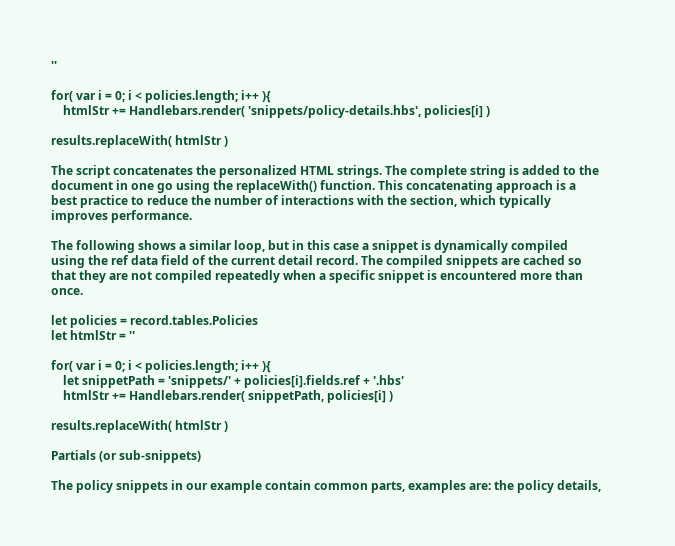''

for( var i = 0; i < policies.length; i++ ){
    htmlStr += Handlebars.render( 'snippets/policy-details.hbs', policies[i] )

results.replaceWith( htmlStr )

The script concatenates the personalized HTML strings. The complete string is added to the document in one go using the replaceWith() function. This concatenating approach is a best practice to reduce the number of interactions with the section, which typically improves performance.

The following shows a similar loop, but in this case a snippet is dynamically compiled using the ref data field of the current detail record. The compiled snippets are cached so that they are not compiled repeatedly when a specific snippet is encountered more than once.

let policies = record.tables.Policies
let htmlStr = ''

for( var i = 0; i < policies.length; i++ ){
    let snippetPath = 'snippets/' + policies[i].fields.ref + '.hbs'
    htmlStr += Handlebars.render( snippetPath, policies[i] )

results.replaceWith( htmlStr )

Partials (or sub-snippets)

The policy snippets in our example contain common parts, examples are: the policy details,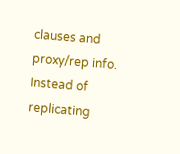clauses and proxy/rep info. Instead of replicating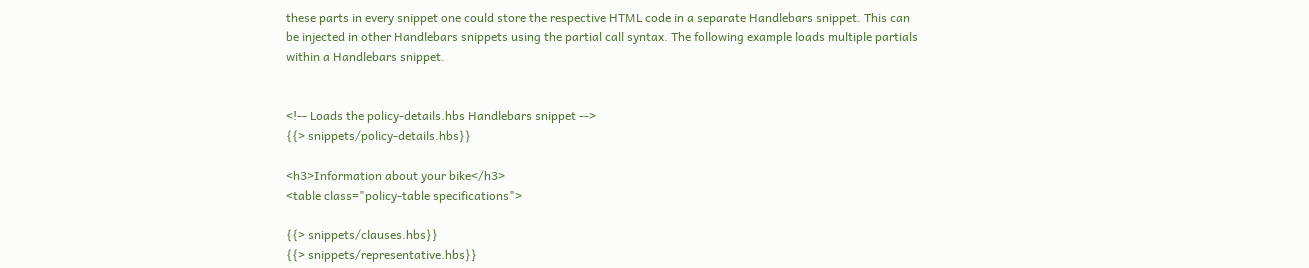these parts in every snippet one could store the respective HTML code in a separate Handlebars snippet. This can be injected in other Handlebars snippets using the partial call syntax. The following example loads multiple partials within a Handlebars snippet.


<!-- Loads the policy-details.hbs Handlebars snippet -->
{{> snippets/policy-details.hbs}}

<h3>Information about your bike</h3>
<table class="policy-table specifications">

{{> snippets/clauses.hbs}}
{{> snippets/representative.hbs}}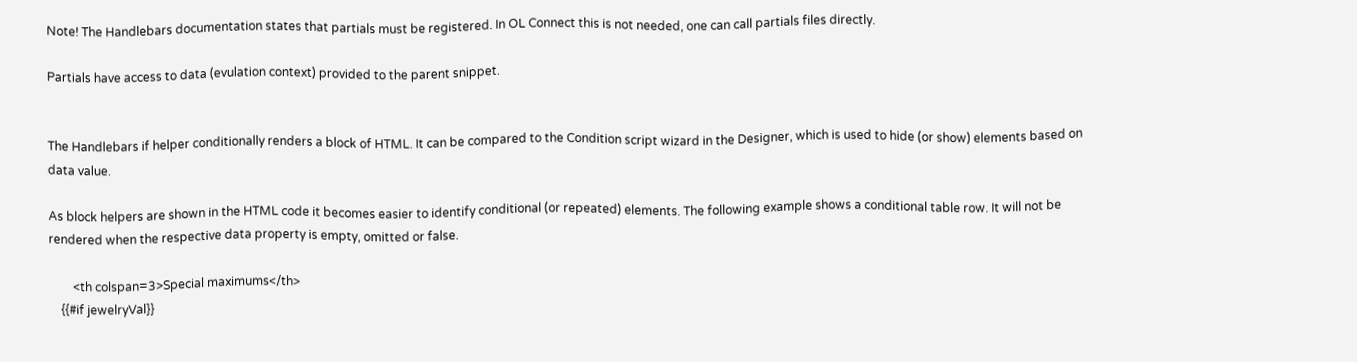Note! The Handlebars documentation states that partials must be registered. In OL Connect this is not needed, one can call partials files directly.

Partials have access to data (evulation context) provided to the parent snippet.


The Handlebars if helper conditionally renders a block of HTML. It can be compared to the Condition script wizard in the Designer, which is used to hide (or show) elements based on data value.

As block helpers are shown in the HTML code it becomes easier to identify conditional (or repeated) elements. The following example shows a conditional table row. It will not be rendered when the respective data property is empty, omitted or false.

        <th colspan=3>Special maximums</th>
    {{#if jewelryVal}}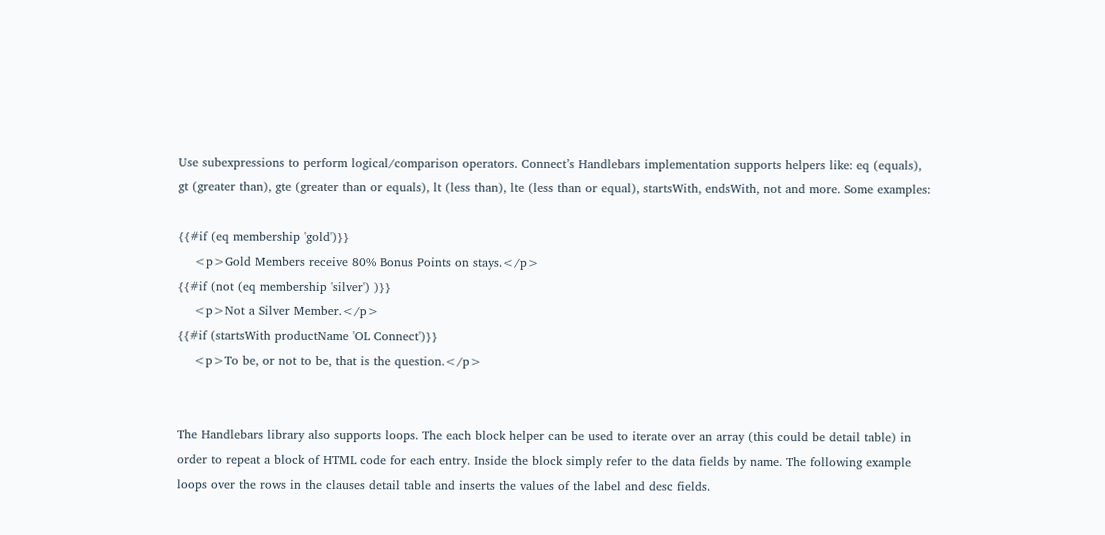Use subexpressions to perform logical/comparison operators. Connect’s Handlebars implementation supports helpers like: eq (equals), gt (greater than), gte (greater than or equals), lt (less than), lte (less than or equal), startsWith, endsWith, not and more. Some examples:

{{#if (eq membership 'gold')}}
    <p>Gold Members receive 80% Bonus Points on stays.</p>
{{#if (not (eq membership 'silver') )}}
    <p>Not a Silver Member.</p>
{{#if (startsWith productName 'OL Connect')}}
    <p>To be, or not to be, that is the question.</p>


The Handlebars library also supports loops. The each block helper can be used to iterate over an array (this could be detail table) in order to repeat a block of HTML code for each entry. Inside the block simply refer to the data fields by name. The following example loops over the rows in the clauses detail table and inserts the values of the label and desc fields.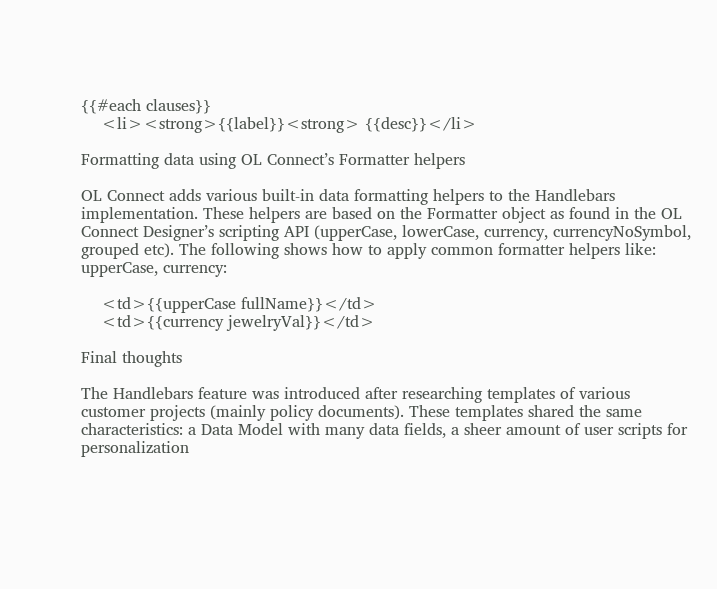{{#each clauses}}
    <li><strong>{{label}}<strong> {{desc}}</li>

Formatting data using OL Connect’s Formatter helpers

OL Connect adds various built-in data formatting helpers to the Handlebars implementation. These helpers are based on the Formatter object as found in the OL Connect Designer’s scripting API (upperCase, lowerCase, currency, currencyNoSymbol, grouped etc). The following shows how to apply common formatter helpers like: upperCase, currency:

    <td>{{upperCase fullName}}</td>
    <td>{{currency jewelryVal}}</td>

Final thoughts

The Handlebars feature was introduced after researching templates of various customer projects (mainly policy documents). These templates shared the same characteristics: a Data Model with many data fields, a sheer amount of user scripts for personalization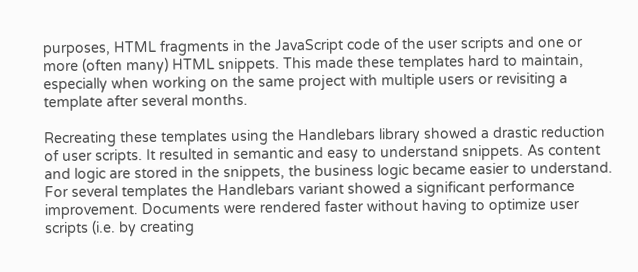purposes, HTML fragments in the JavaScript code of the user scripts and one or more (often many) HTML snippets. This made these templates hard to maintain, especially when working on the same project with multiple users or revisiting a template after several months.

Recreating these templates using the Handlebars library showed a drastic reduction of user scripts. It resulted in semantic and easy to understand snippets. As content and logic are stored in the snippets, the business logic became easier to understand. For several templates the Handlebars variant showed a significant performance improvement. Documents were rendered faster without having to optimize user scripts (i.e. by creating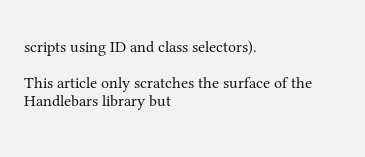scripts using ID and class selectors).

This article only scratches the surface of the Handlebars library but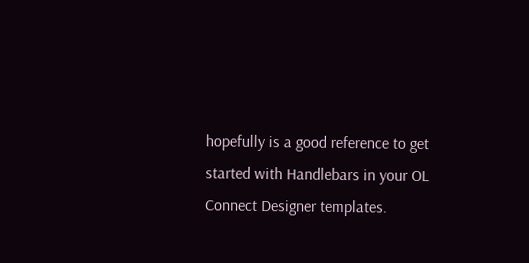hopefully is a good reference to get started with Handlebars in your OL Connect Designer templates.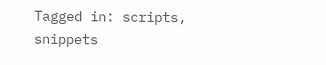Tagged in: scripts, snippets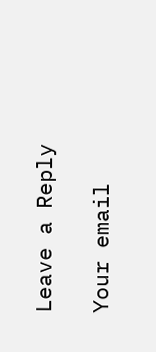Leave a Reply

Your email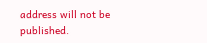address will not be published.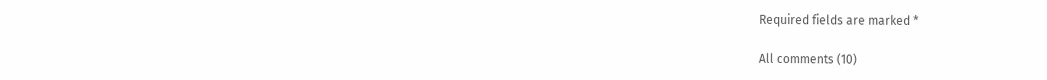Required fields are marked *

All comments (10)